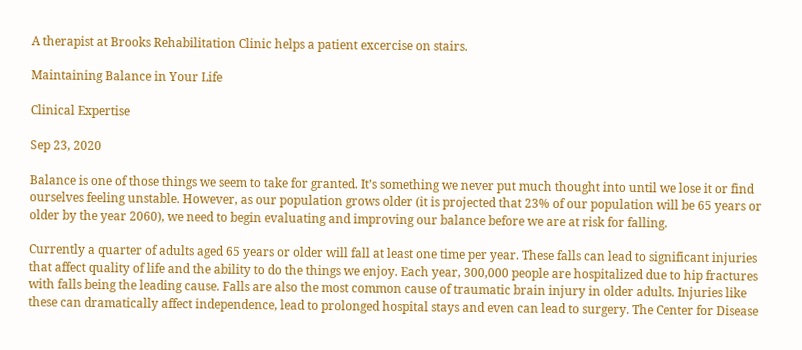A therapist at Brooks Rehabilitation Clinic helps a patient excercise on stairs.

Maintaining Balance in Your Life

Clinical Expertise

Sep 23, 2020

Balance is one of those things we seem to take for granted. It’s something we never put much thought into until we lose it or find ourselves feeling unstable. However, as our population grows older (it is projected that 23% of our population will be 65 years or older by the year 2060), we need to begin evaluating and improving our balance before we are at risk for falling.

Currently a quarter of adults aged 65 years or older will fall at least one time per year. These falls can lead to significant injuries that affect quality of life and the ability to do the things we enjoy. Each year, 300,000 people are hospitalized due to hip fractures with falls being the leading cause. Falls are also the most common cause of traumatic brain injury in older adults. Injuries like these can dramatically affect independence, lead to prolonged hospital stays and even can lead to surgery. The Center for Disease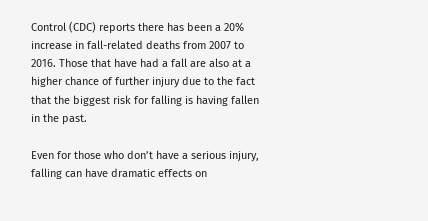Control (CDC) reports there has been a 20% increase in fall-related deaths from 2007 to 2016. Those that have had a fall are also at a higher chance of further injury due to the fact that the biggest risk for falling is having fallen in the past.

Even for those who don’t have a serious injury, falling can have dramatic effects on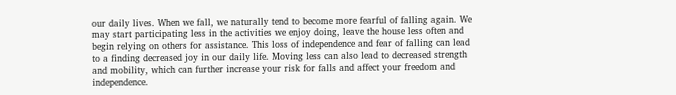our daily lives. When we fall, we naturally tend to become more fearful of falling again. We may start participating less in the activities we enjoy doing, leave the house less often and begin relying on others for assistance. This loss of independence and fear of falling can lead to a finding decreased joy in our daily life. Moving less can also lead to decreased strength and mobility, which can further increase your risk for falls and affect your freedom and independence.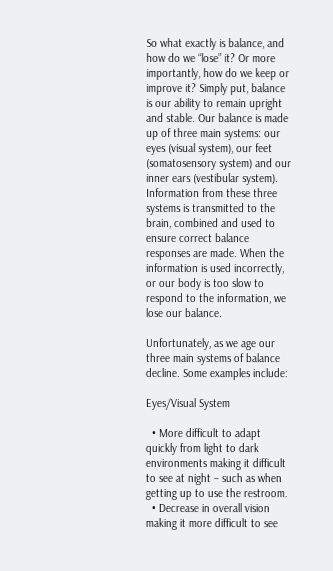So what exactly is balance, and how do we “lose” it? Or more importantly, how do we keep or improve it? Simply put, balance is our ability to remain upright and stable. Our balance is made up of three main systems: our eyes (visual system), our feet (somatosensory system) and our inner ears (vestibular system). Information from these three systems is transmitted to the brain, combined and used to ensure correct balance responses are made. When the information is used incorrectly, or our body is too slow to respond to the information, we lose our balance.

Unfortunately, as we age our three main systems of balance decline. Some examples include:

Eyes/Visual System

  • More difficult to adapt quickly from light to dark environments making it difficult to see at night – such as when getting up to use the restroom.
  • Decrease in overall vision making it more difficult to see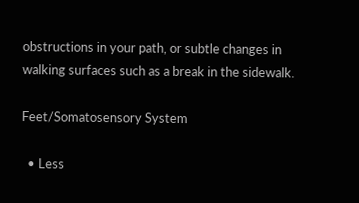obstructions in your path, or subtle changes in walking surfaces such as a break in the sidewalk.

Feet/Somatosensory System

  • Less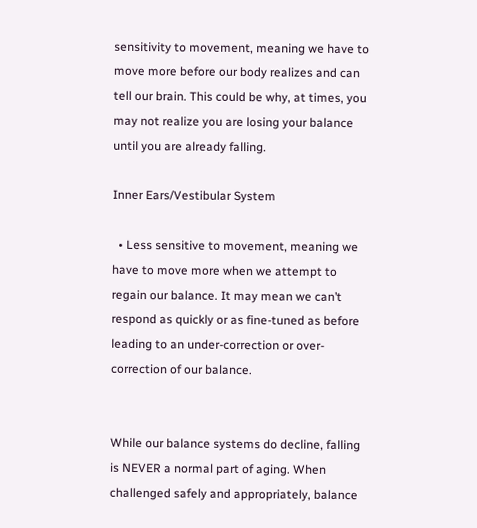sensitivity to movement, meaning we have to move more before our body realizes and can tell our brain. This could be why, at times, you may not realize you are losing your balance until you are already falling.

Inner Ears/Vestibular System

  • Less sensitive to movement, meaning we have to move more when we attempt to regain our balance. It may mean we can’t respond as quickly or as fine-tuned as before leading to an under-correction or over-correction of our balance.


While our balance systems do decline, falling is NEVER a normal part of aging. When challenged safely and appropriately, balance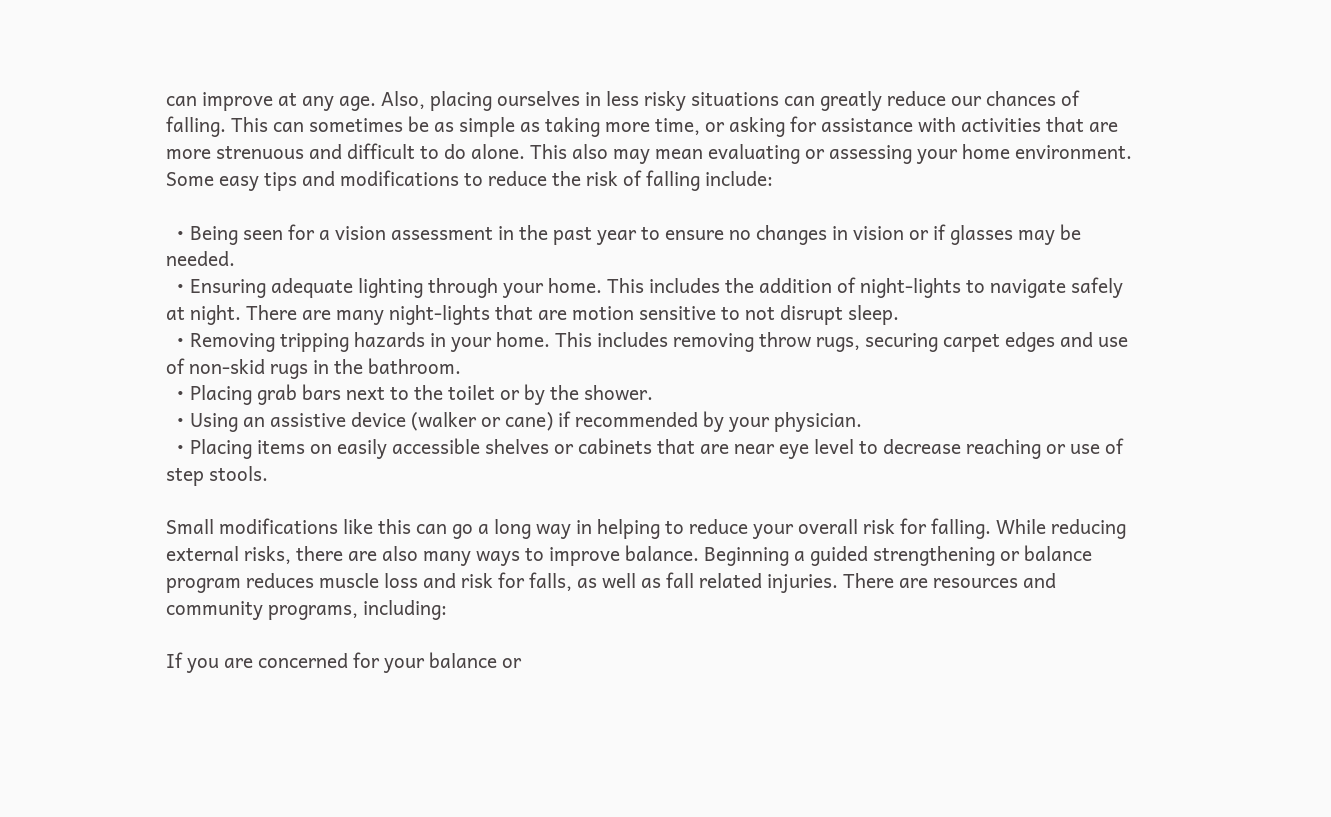can improve at any age. Also, placing ourselves in less risky situations can greatly reduce our chances of falling. This can sometimes be as simple as taking more time, or asking for assistance with activities that are more strenuous and difficult to do alone. This also may mean evaluating or assessing your home environment. Some easy tips and modifications to reduce the risk of falling include:

  • Being seen for a vision assessment in the past year to ensure no changes in vision or if glasses may be needed.
  • Ensuring adequate lighting through your home. This includes the addition of night-lights to navigate safely at night. There are many night-lights that are motion sensitive to not disrupt sleep.
  • Removing tripping hazards in your home. This includes removing throw rugs, securing carpet edges and use of non-skid rugs in the bathroom.
  • Placing grab bars next to the toilet or by the shower.
  • Using an assistive device (walker or cane) if recommended by your physician.
  • Placing items on easily accessible shelves or cabinets that are near eye level to decrease reaching or use of step stools.

Small modifications like this can go a long way in helping to reduce your overall risk for falling. While reducing external risks, there are also many ways to improve balance. Beginning a guided strengthening or balance program reduces muscle loss and risk for falls, as well as fall related injuries. There are resources and community programs, including:

If you are concerned for your balance or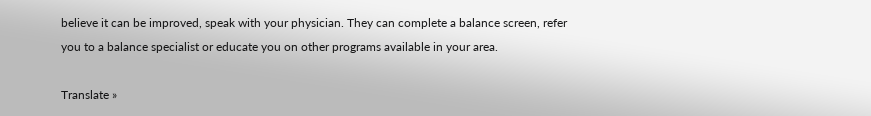believe it can be improved, speak with your physician. They can complete a balance screen, refer you to a balance specialist or educate you on other programs available in your area.

Translate »